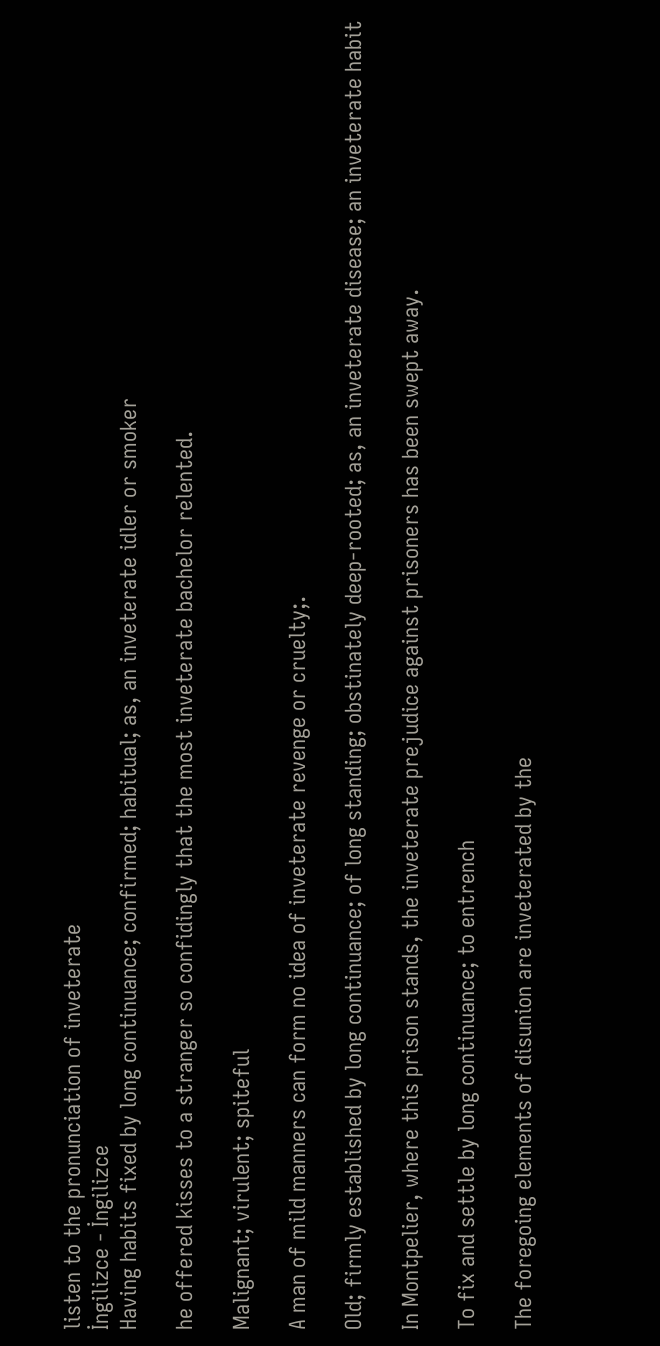listen to the pronunciation of inveterate
İngilizce - İngilizce
Having habits fixed by long continuance; confirmed; habitual; as, an inveterate idler or smoker

he offered kisses to a stranger so confidingly that the most inveterate bachelor relented.

Malignant; virulent; spiteful

A man of mild manners can form no idea of inveterate revenge or cruelty;.

Old; firmly established by long continuance; of long standing; obstinately deep-rooted; as, an inveterate disease; an inveterate habit

In Montpelier, where this prison stands, the inveterate prejudice against prisoners has been swept away.

To fix and settle by long continuance; to entrench

The foregoing elements of disunion are inveterated by the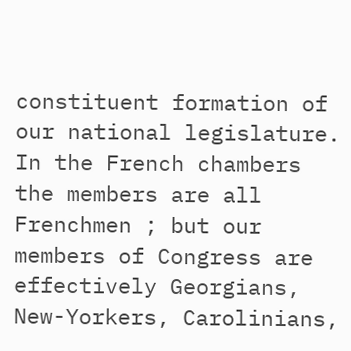constituent formation of our national legislature. In the French chambers the members are all Frenchmen ; but our members of Congress are effectively Georgians, New-Yorkers, Carolinians,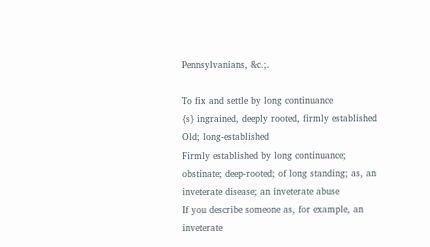Pennsylvanians, &c.;.

To fix and settle by long continuance
{s} ingrained, deeply rooted, firmly established
Old; long-established
Firmly established by long continuance; obstinate; deep-rooted; of long standing; as, an inveterate disease; an inveterate abuse
If you describe someone as, for example, an inveterate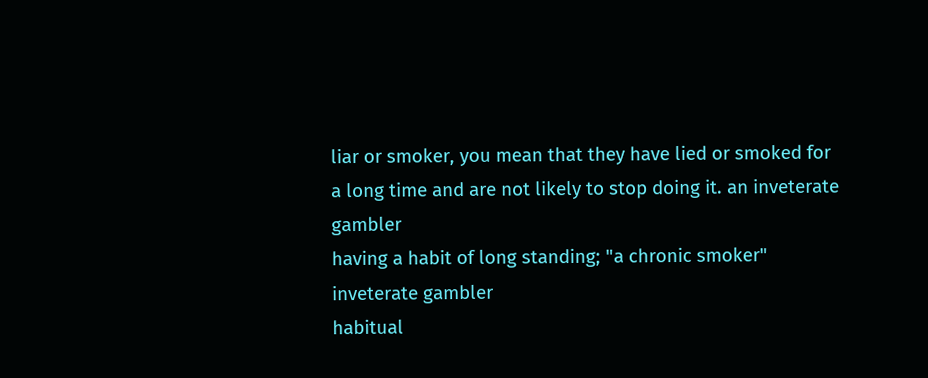liar or smoker, you mean that they have lied or smoked for a long time and are not likely to stop doing it. an inveterate gambler
having a habit of long standing; "a chronic smoker"
inveterate gambler
habitual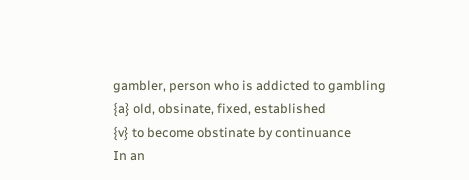gambler, person who is addicted to gambling
{a} old, obsinate, fixed, established
{v} to become obstinate by continuance
In an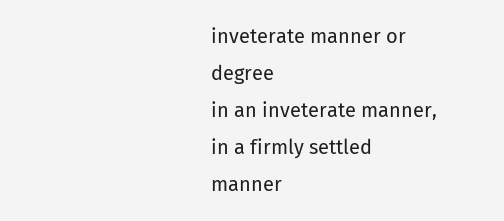inveterate manner or degree
in an inveterate manner, in a firmly settled manner